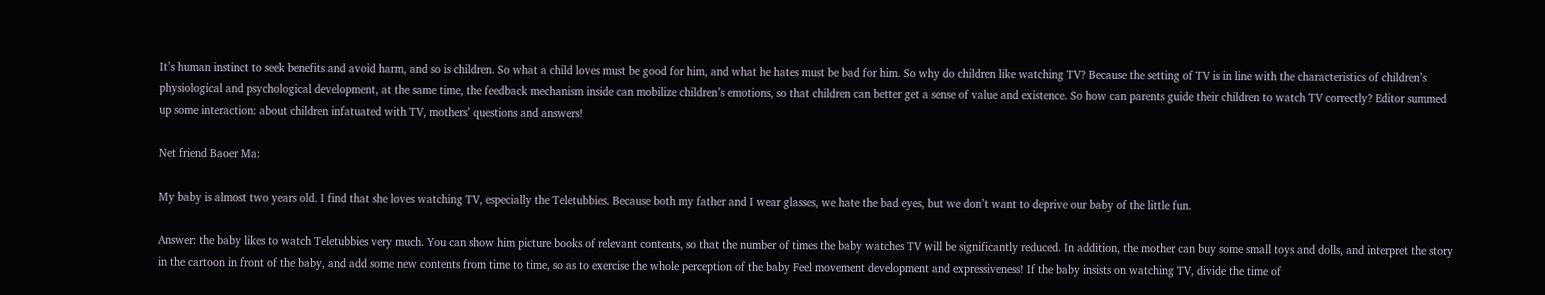It’s human instinct to seek benefits and avoid harm, and so is children. So what a child loves must be good for him, and what he hates must be bad for him. So why do children like watching TV? Because the setting of TV is in line with the characteristics of children’s physiological and psychological development, at the same time, the feedback mechanism inside can mobilize children’s emotions, so that children can better get a sense of value and existence. So how can parents guide their children to watch TV correctly? Editor summed up some interaction: about children infatuated with TV, mothers’ questions and answers!

Net friend Baoer Ma:

My baby is almost two years old. I find that she loves watching TV, especially the Teletubbies. Because both my father and I wear glasses, we hate the bad eyes, but we don’t want to deprive our baby of the little fun.

Answer: the baby likes to watch Teletubbies very much. You can show him picture books of relevant contents, so that the number of times the baby watches TV will be significantly reduced. In addition, the mother can buy some small toys and dolls, and interpret the story in the cartoon in front of the baby, and add some new contents from time to time, so as to exercise the whole perception of the baby Feel movement development and expressiveness! If the baby insists on watching TV, divide the time of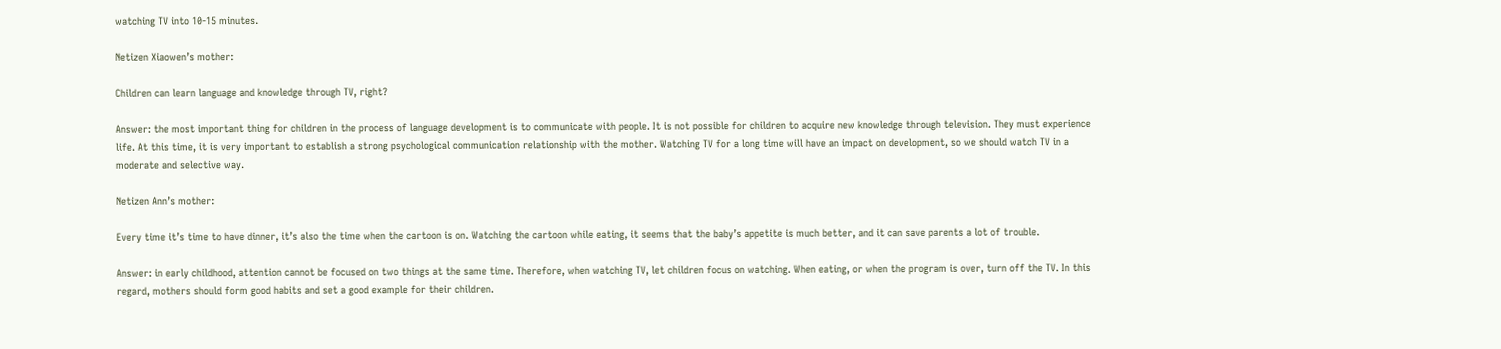watching TV into 10-15 minutes.

Netizen Xiaowen’s mother:

Children can learn language and knowledge through TV, right?

Answer: the most important thing for children in the process of language development is to communicate with people. It is not possible for children to acquire new knowledge through television. They must experience life. At this time, it is very important to establish a strong psychological communication relationship with the mother. Watching TV for a long time will have an impact on development, so we should watch TV in a moderate and selective way.

Netizen Ann’s mother:

Every time it’s time to have dinner, it’s also the time when the cartoon is on. Watching the cartoon while eating, it seems that the baby’s appetite is much better, and it can save parents a lot of trouble.

Answer: in early childhood, attention cannot be focused on two things at the same time. Therefore, when watching TV, let children focus on watching. When eating, or when the program is over, turn off the TV. In this regard, mothers should form good habits and set a good example for their children.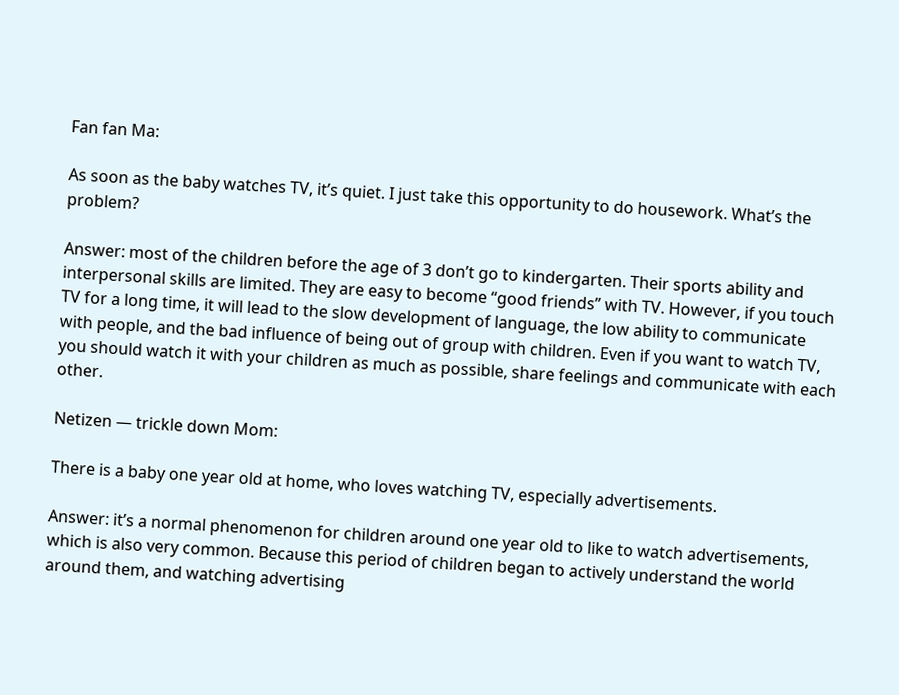Fan fan Ma:

As soon as the baby watches TV, it’s quiet. I just take this opportunity to do housework. What’s the problem?

Answer: most of the children before the age of 3 don’t go to kindergarten. Their sports ability and interpersonal skills are limited. They are easy to become “good friends” with TV. However, if you touch TV for a long time, it will lead to the slow development of language, the low ability to communicate with people, and the bad influence of being out of group with children. Even if you want to watch TV, you should watch it with your children as much as possible, share feelings and communicate with each other.

Netizen — trickle down Mom:

There is a baby one year old at home, who loves watching TV, especially advertisements.

Answer: it’s a normal phenomenon for children around one year old to like to watch advertisements, which is also very common. Because this period of children began to actively understand the world around them, and watching advertising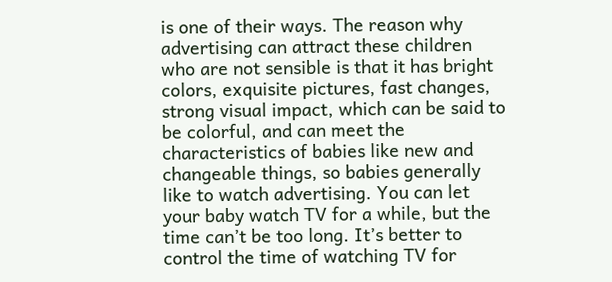is one of their ways. The reason why advertising can attract these children who are not sensible is that it has bright colors, exquisite pictures, fast changes, strong visual impact, which can be said to be colorful, and can meet the characteristics of babies like new and changeable things, so babies generally like to watch advertising. You can let your baby watch TV for a while, but the time can’t be too long. It’s better to control the time of watching TV for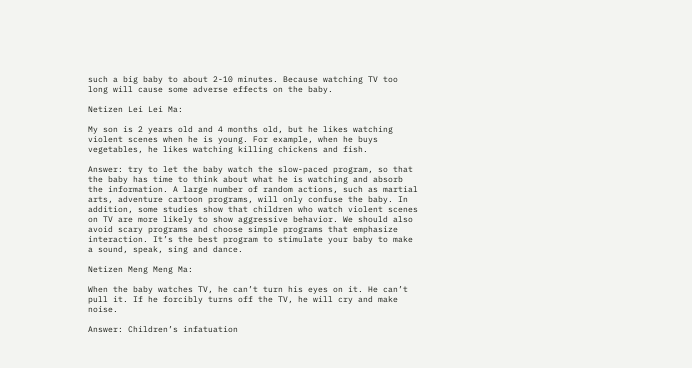such a big baby to about 2-10 minutes. Because watching TV too long will cause some adverse effects on the baby.

Netizen Lei Lei Ma:

My son is 2 years old and 4 months old, but he likes watching violent scenes when he is young. For example, when he buys vegetables, he likes watching killing chickens and fish.

Answer: try to let the baby watch the slow-paced program, so that the baby has time to think about what he is watching and absorb the information. A large number of random actions, such as martial arts, adventure cartoon programs, will only confuse the baby. In addition, some studies show that children who watch violent scenes on TV are more likely to show aggressive behavior. We should also avoid scary programs and choose simple programs that emphasize interaction. It’s the best program to stimulate your baby to make a sound, speak, sing and dance.

Netizen Meng Meng Ma:

When the baby watches TV, he can’t turn his eyes on it. He can’t pull it. If he forcibly turns off the TV, he will cry and make noise.

Answer: Children’s infatuation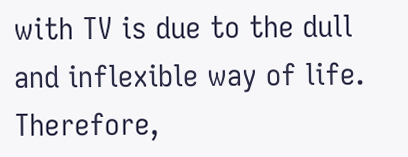with TV is due to the dull and inflexible way of life. Therefore,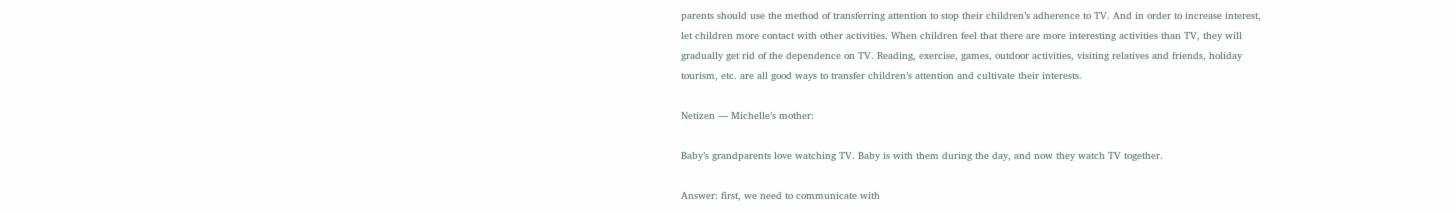parents should use the method of transferring attention to stop their children’s adherence to TV. And in order to increase interest, let children more contact with other activities. When children feel that there are more interesting activities than TV, they will gradually get rid of the dependence on TV. Reading, exercise, games, outdoor activities, visiting relatives and friends, holiday tourism, etc. are all good ways to transfer children’s attention and cultivate their interests.

Netizen — Michelle’s mother:

Baby’s grandparents love watching TV. Baby is with them during the day, and now they watch TV together.

Answer: first, we need to communicate with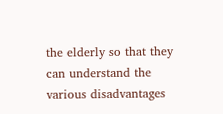the elderly so that they can understand the various disadvantages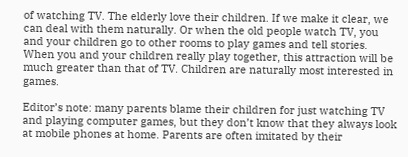of watching TV. The elderly love their children. If we make it clear, we can deal with them naturally. Or when the old people watch TV, you and your children go to other rooms to play games and tell stories. When you and your children really play together, this attraction will be much greater than that of TV. Children are naturally most interested in games.

Editor’s note: many parents blame their children for just watching TV and playing computer games, but they don’t know that they always look at mobile phones at home. Parents are often imitated by their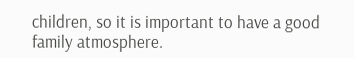children, so it is important to have a good family atmosphere.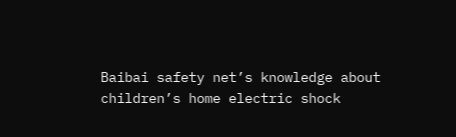Baibai safety net’s knowledge about children’s home electric shock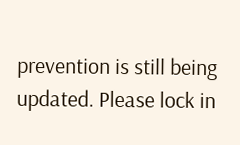prevention is still being updated. Please lock in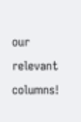our relevant columns!